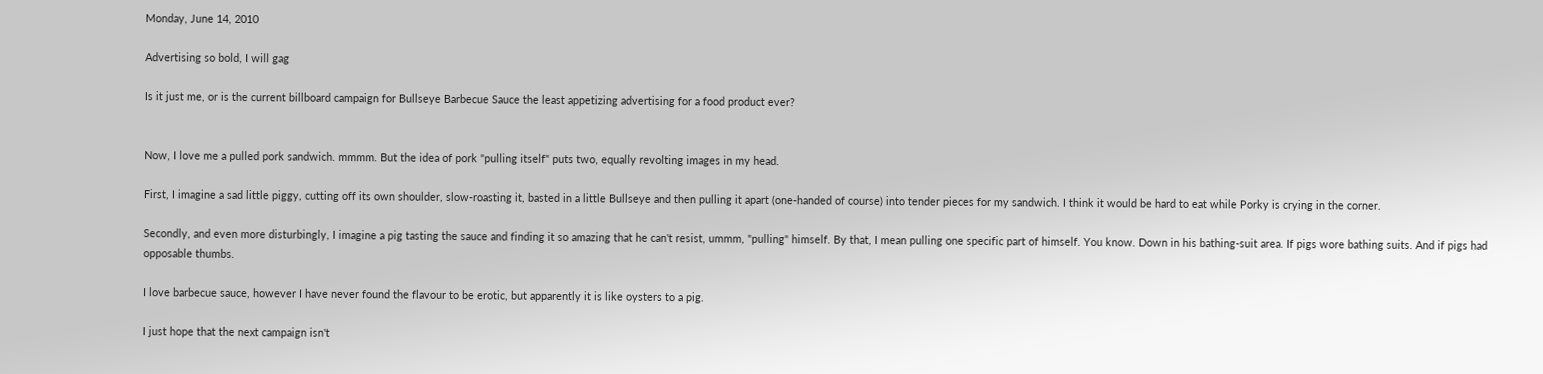Monday, June 14, 2010

Advertising so bold, I will gag

Is it just me, or is the current billboard campaign for Bullseye Barbecue Sauce the least appetizing advertising for a food product ever?


Now, I love me a pulled pork sandwich. mmmm. But the idea of pork "pulling itself" puts two, equally revolting images in my head.

First, I imagine a sad little piggy, cutting off its own shoulder, slow-roasting it, basted in a little Bullseye and then pulling it apart (one-handed of course) into tender pieces for my sandwich. I think it would be hard to eat while Porky is crying in the corner.

Secondly, and even more disturbingly, I imagine a pig tasting the sauce and finding it so amazing that he can't resist, ummm, "pulling" himself. By that, I mean pulling one specific part of himself. You know. Down in his bathing-suit area. If pigs wore bathing suits. And if pigs had opposable thumbs.

I love barbecue sauce, however I have never found the flavour to be erotic, but apparently it is like oysters to a pig.

I just hope that the next campaign isn't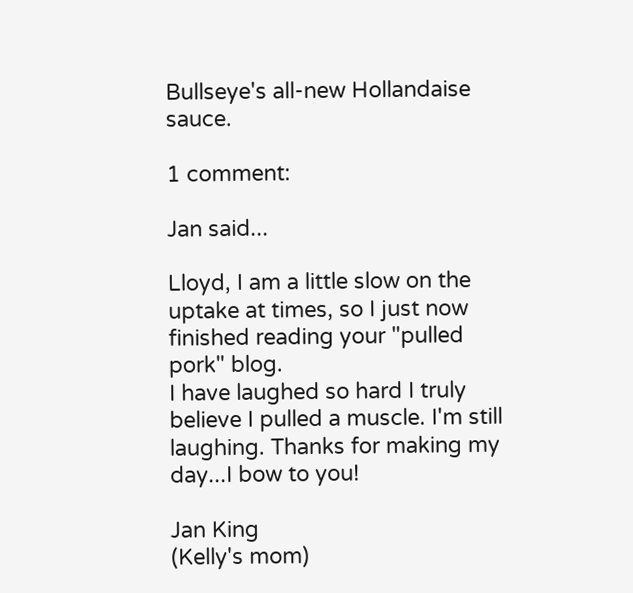Bullseye's all-new Hollandaise sauce.

1 comment:

Jan said...

Lloyd, I am a little slow on the uptake at times, so I just now finished reading your "pulled pork" blog.
I have laughed so hard I truly believe I pulled a muscle. I'm still laughing. Thanks for making my day...I bow to you!

Jan King
(Kelly's mom)